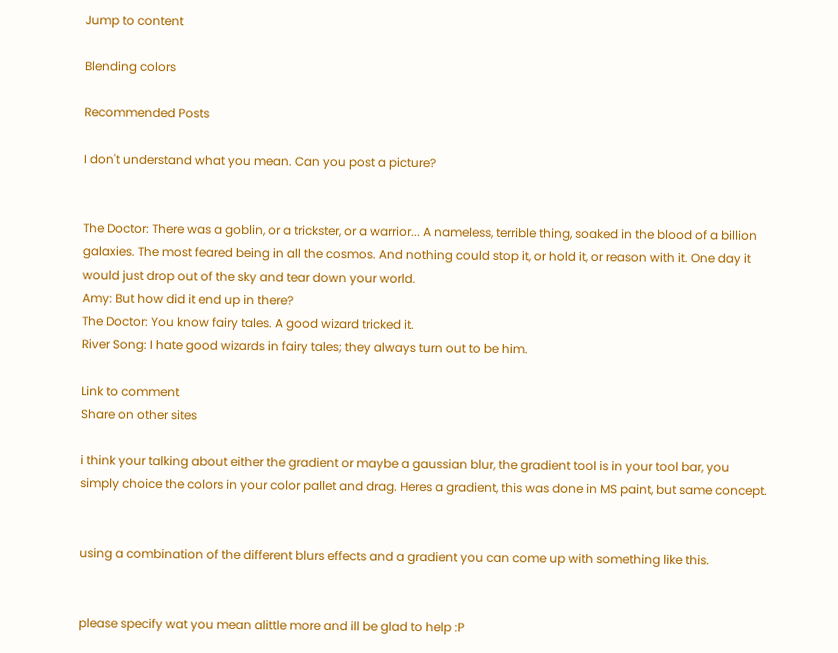Jump to content

Blending colors

Recommended Posts

I don't understand what you mean. Can you post a picture?


The Doctor: There was a goblin, or a trickster, or a warrior... A nameless, terrible thing, soaked in the blood of a billion galaxies. The most feared being in all the cosmos. And nothing could stop it, or hold it, or reason with it. One day it would just drop out of the sky and tear down your world.
Amy: But how did it end up in there?
The Doctor: You know fairy tales. A good wizard tricked it.
River Song: I hate good wizards in fairy tales; they always turn out to be him.

Link to comment
Share on other sites

i think your talking about either the gradient or maybe a gaussian blur, the gradient tool is in your tool bar, you simply choice the colors in your color pallet and drag. Heres a gradient, this was done in MS paint, but same concept.


using a combination of the different blurs effects and a gradient you can come up with something like this.


please specify wat you mean alittle more and ill be glad to help :P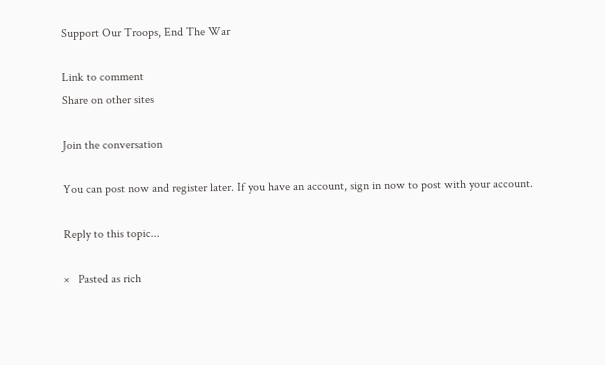Support Our Troops, End The War

Link to comment
Share on other sites

Join the conversation

You can post now and register later. If you have an account, sign in now to post with your account.

Reply to this topic...

×   Pasted as rich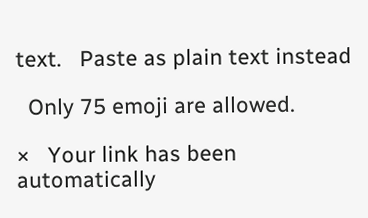text.   Paste as plain text instead

  Only 75 emoji are allowed.

×   Your link has been automatically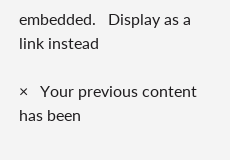embedded.   Display as a link instead

×   Your previous content has been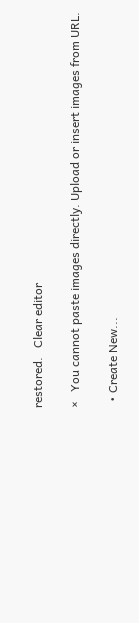restored.   Clear editor

×   You cannot paste images directly. Upload or insert images from URL.

  • Create New...